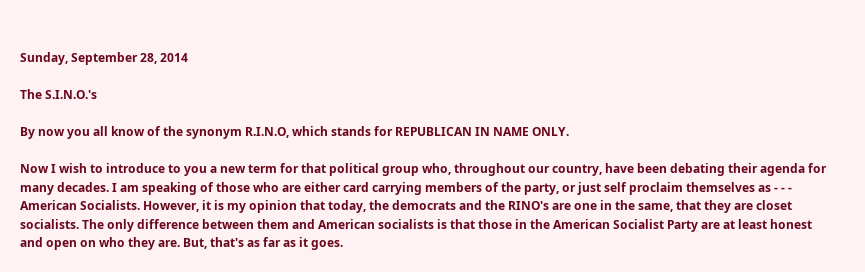Sunday, September 28, 2014

The S.I.N.O.'s

By now you all know of the synonym R.I.N.O, which stands for REPUBLICAN IN NAME ONLY.

Now I wish to introduce to you a new term for that political group who, throughout our country, have been debating their agenda for many decades. I am speaking of those who are either card carrying members of the party, or just self proclaim themselves as - - - American Socialists. However, it is my opinion that today, the democrats and the RINO's are one in the same, that they are closet socialists. The only difference between them and American socialists is that those in the American Socialist Party are at least honest and open on who they are. But, that's as far as it goes.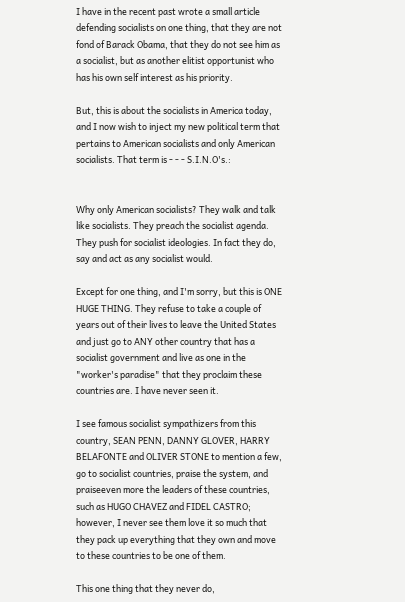I have in the recent past wrote a small article defending socialists on one thing, that they are not fond of Barack Obama, that they do not see him as a socialist, but as another elitist opportunist who has his own self interest as his priority.

But, this is about the socialists in America today, and I now wish to inject my new political term that pertains to American socialists and only American socialists. That term is - - - S.I.N.O's.:


Why only American socialists? They walk and talk like socialists. They preach the socialist agenda. They push for socialist ideologies. In fact they do, say and act as any socialist would.

Except for one thing, and I'm sorry, but this is ONE HUGE THING. They refuse to take a couple of years out of their lives to leave the United States and just go to ANY other country that has a socialist government and live as one in the "worker's paradise" that they proclaim these countries are. I have never seen it.

I see famous socialist sympathizers from this country, SEAN PENN, DANNY GLOVER, HARRY BELAFONTE and OLIVER STONE to mention a few, go to socialist countries, praise the system, and praiseeven more the leaders of these countries, such as HUGO CHAVEZ and FIDEL CASTRO; however, I never see them love it so much that they pack up everything that they own and move to these countries to be one of them.

This one thing that they never do,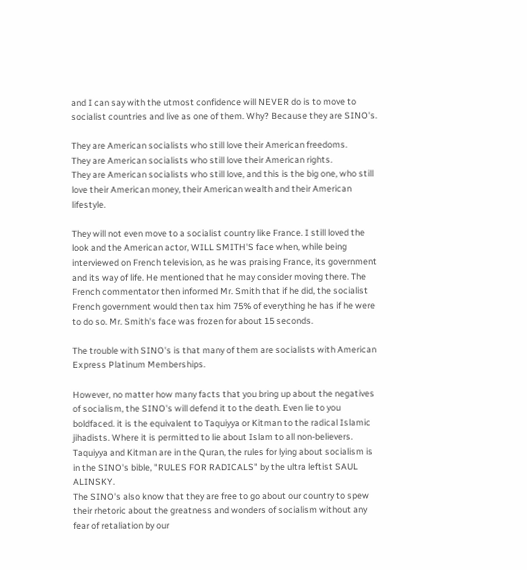and I can say with the utmost confidence will NEVER do is to move to socialist countries and live as one of them. Why? Because they are SINO's.

They are American socialists who still love their American freedoms.
They are American socialists who still love their American rights.
They are American socialists who still love, and this is the big one, who still love their American money, their American wealth and their American lifestyle.

They will not even move to a socialist country like France. I still loved the look and the American actor, WILL SMITH'S face when, while being interviewed on French television, as he was praising France, its government and its way of life. He mentioned that he may consider moving there. The French commentator then informed Mr. Smith that if he did, the socialist French government would then tax him 75% of everything he has if he were to do so. Mr. Smith's face was frozen for about 15 seconds.

The trouble with SINO's is that many of them are socialists with American Express Platinum Memberships.

However, no matter how many facts that you bring up about the negatives of socialism, the SINO's will defend it to the death. Even lie to you boldfaced. it is the equivalent to Taquiyya or Kitman to the radical Islamic jihadists. Where it is permitted to lie about Islam to all non-believers. Taquiyya and Kitman are in the Quran, the rules for lying about socialism is in the SINO's bible, "RULES FOR RADICALS" by the ultra leftist SAUL ALINSKY.
The SINO's also know that they are free to go about our country to spew their rhetoric about the greatness and wonders of socialism without any fear of retaliation by our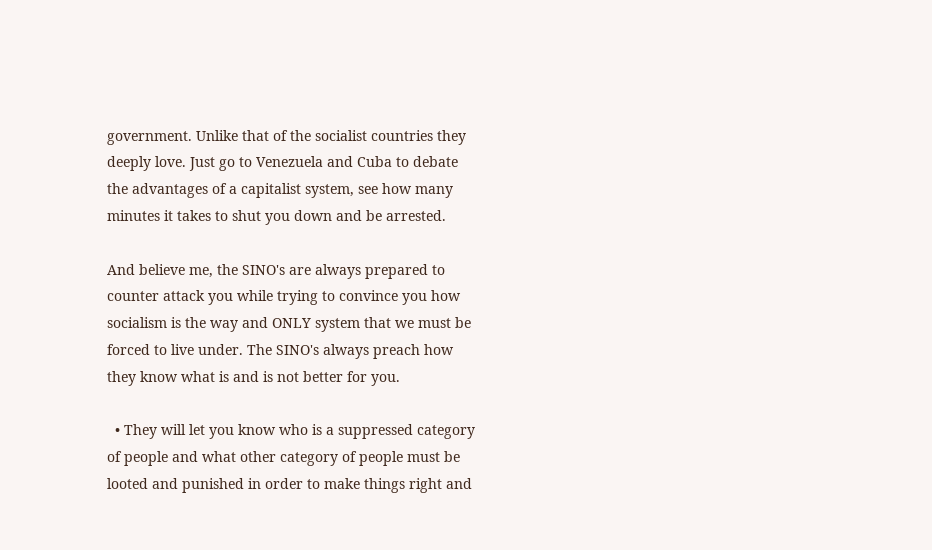government. Unlike that of the socialist countries they deeply love. Just go to Venezuela and Cuba to debate the advantages of a capitalist system, see how many minutes it takes to shut you down and be arrested.

And believe me, the SINO's are always prepared to counter attack you while trying to convince you how socialism is the way and ONLY system that we must be forced to live under. The SINO's always preach how they know what is and is not better for you.

  • They will let you know who is a suppressed category of people and what other category of people must be looted and punished in order to make things right and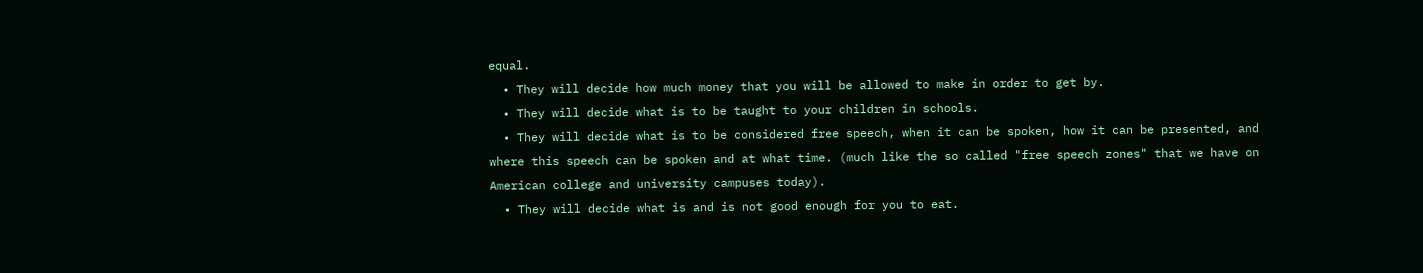equal.
  • They will decide how much money that you will be allowed to make in order to get by.
  • They will decide what is to be taught to your children in schools.
  • They will decide what is to be considered free speech, when it can be spoken, how it can be presented, and where this speech can be spoken and at what time. (much like the so called "free speech zones" that we have on American college and university campuses today).
  • They will decide what is and is not good enough for you to eat.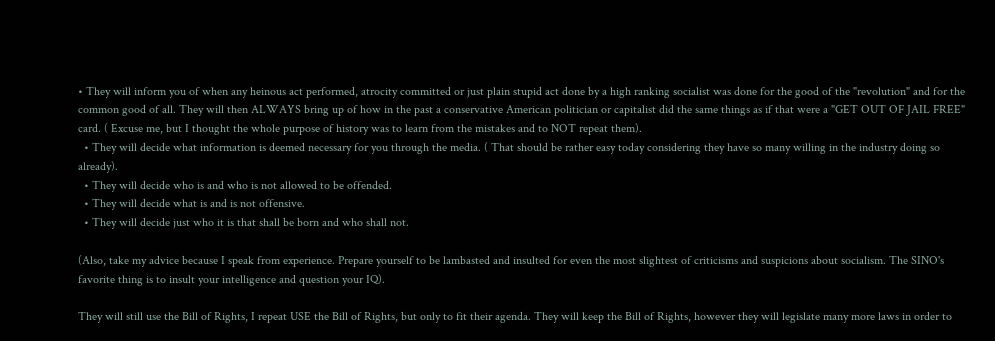• They will inform you of when any heinous act performed, atrocity committed or just plain stupid act done by a high ranking socialist was done for the good of the "revolution" and for the common good of all. They will then ALWAYS bring up of how in the past a conservative American politician or capitalist did the same things as if that were a "GET OUT OF JAIL FREE" card. ( Excuse me, but I thought the whole purpose of history was to learn from the mistakes and to NOT repeat them).
  • They will decide what information is deemed necessary for you through the media. ( That should be rather easy today considering they have so many willing in the industry doing so already).
  • They will decide who is and who is not allowed to be offended.
  • They will decide what is and is not offensive.
  • They will decide just who it is that shall be born and who shall not.

(Also, take my advice because I speak from experience. Prepare yourself to be lambasted and insulted for even the most slightest of criticisms and suspicions about socialism. The SINO's favorite thing is to insult your intelligence and question your IQ).

They will still use the Bill of Rights, I repeat USE the Bill of Rights, but only to fit their agenda. They will keep the Bill of Rights, however they will legislate many more laws in order to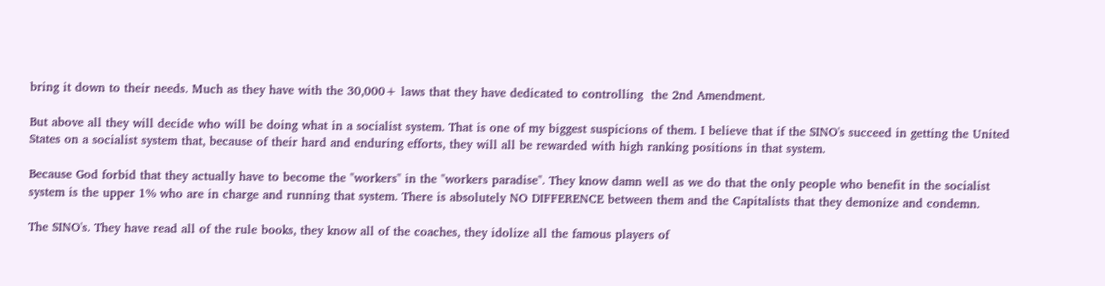bring it down to their needs. Much as they have with the 30,000+ laws that they have dedicated to controlling  the 2nd Amendment.

But above all they will decide who will be doing what in a socialist system. That is one of my biggest suspicions of them. I believe that if the SINO's succeed in getting the United States on a socialist system that, because of their hard and enduring efforts, they will all be rewarded with high ranking positions in that system.

Because God forbid that they actually have to become the "workers" in the "workers paradise". They know damn well as we do that the only people who benefit in the socialist system is the upper 1% who are in charge and running that system. There is absolutely NO DIFFERENCE between them and the Capitalists that they demonize and condemn.

The SINO's. They have read all of the rule books, they know all of the coaches, they idolize all the famous players of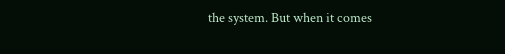the system. But when it comes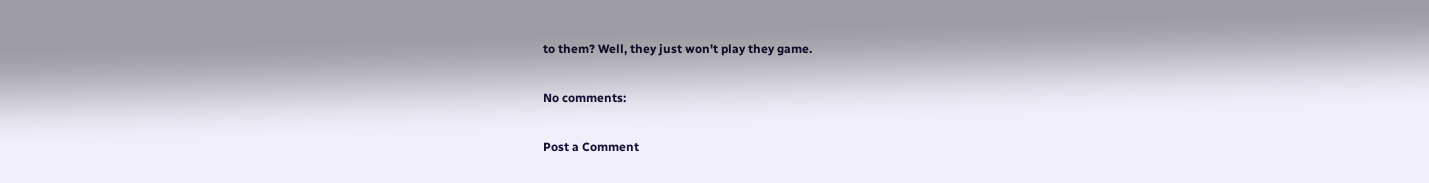to them? Well, they just won't play they game.

No comments:

Post a Comment